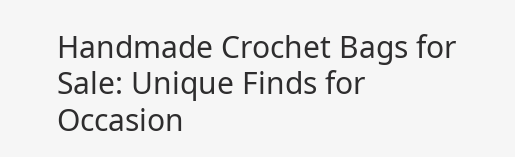Handmade Crochet Bags for Sale: Unique Finds for Occasion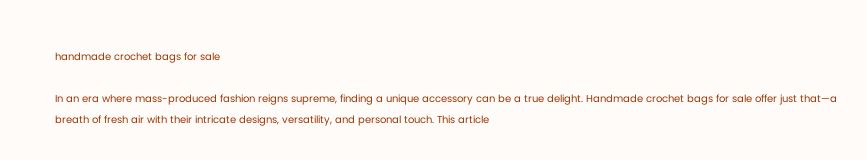handmade crochet bags for sale

In an era where mass-produced fashion reigns supreme, finding a unique accessory can be a true delight. Handmade crochet bags for sale offer just that—a breath of fresh air with their intricate designs, versatility, and personal touch. This article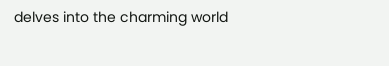delves into the charming world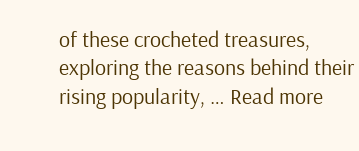of these crocheted treasures, exploring the reasons behind their rising popularity, … Read more